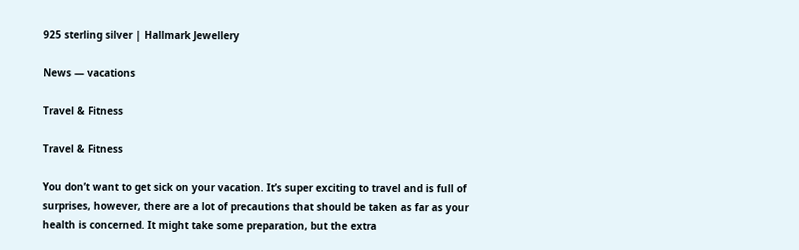925 sterling silver | Hallmark Jewellery

News — vacations

Travel & Fitness

Travel & Fitness

You don’t want to get sick on your vacation. It’s super exciting to travel and is full of surprises, however, there are a lot of precautions that should be taken as far as your health is concerned. It might take some preparation, but the extra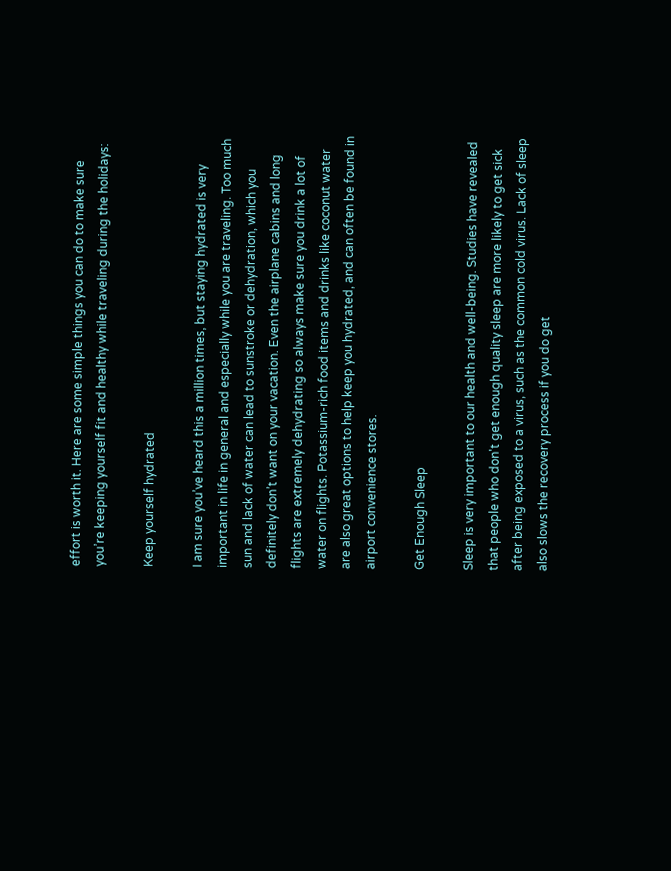effort is worth it. Here are some simple things you can do to make sure you’re keeping yourself fit and healthy while traveling during the holidays:

Keep yourself hydrated

I am sure you’ve heard this a million times, but staying hydrated is very important in life in general and especially while you are traveling. Too much sun and lack of water can lead to sunstroke or dehydration, which you definitely don’t want on your vacation. Even the airplane cabins and long flights are extremely dehydrating so always make sure you drink a lot of water on flights. Potassium-rich food items and drinks like coconut water are also great options to help keep you hydrated, and can often be found in airport convenience stores.

Get Enough Sleep

Sleep is very important to our health and well-being. Studies have revealed that people who don't get enough quality sleep are more likely to get sick after being exposed to a virus, such as the common cold virus. Lack of sleep also slows the recovery process if you do get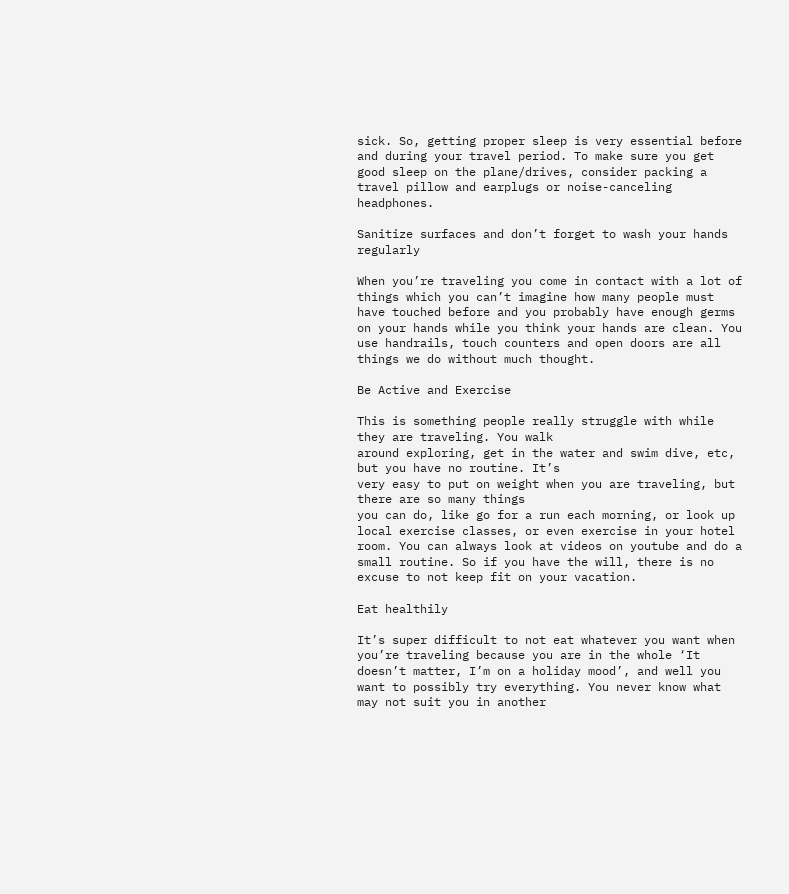sick. So, getting proper sleep is very essential before and during your travel period. To make sure you get good sleep on the plane/drives, consider packing a travel pillow and earplugs or noise-canceling headphones.

Sanitize surfaces and don’t forget to wash your hands regularly

When you’re traveling you come in contact with a lot of things which you can’t imagine how many people must have touched before and you probably have enough germs on your hands while you think your hands are clean. You use handrails, touch counters and open doors are all things we do without much thought.

Be Active and Exercise

This is something people really struggle with while they are traveling. You walk
around exploring, get in the water and swim dive, etc, but you have no routine. It’s
very easy to put on weight when you are traveling, but there are so many things
you can do, like go for a run each morning, or look up local exercise classes, or even exercise in your hotel room. You can always look at videos on youtube and do a small routine. So if you have the will, there is no excuse to not keep fit on your vacation.

Eat healthily

It’s super difficult to not eat whatever you want when you’re traveling because you are in the whole ‘It doesn’t matter, I’m on a holiday mood’, and well you want to possibly try everything. You never know what may not suit you in another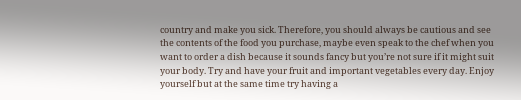country and make you sick. Therefore, you should always be cautious and see the contents of the food you purchase, maybe even speak to the chef when you want to order a dish because it sounds fancy but you’re not sure if it might suit your body. Try and have your fruit and important vegetables every day. Enjoy yourself but at the same time try having a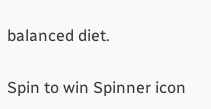balanced diet.

Spin to win Spinner icon